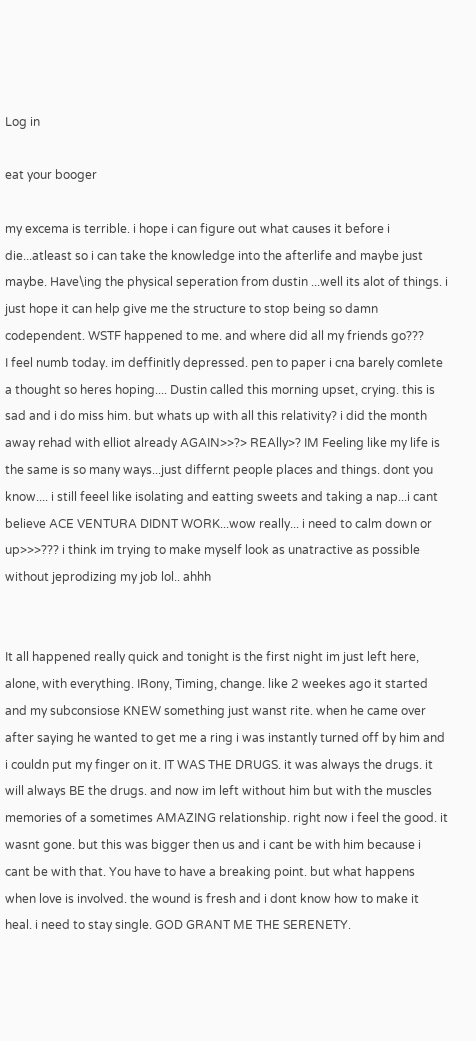Log in

eat your booger

my excema is terrible. i hope i can figure out what causes it before i die...atleast so i can take the knowledge into the afterlife and maybe just maybe. Have\ing the physical seperation from dustin ...well its alot of things. i just hope it can help give me the structure to stop being so damn codependent. WSTF happened to me. and where did all my friends go???
I feel numb today. im deffinitly depressed. pen to paper i cna barely comlete a thought so heres hoping.... Dustin called this morning upset, crying. this is sad and i do miss him. but whats up with all this relativity? i did the month away rehad with elliot already AGAIN>>?> REAlly>? IM Feeling like my life is the same is so many ways...just differnt people places and things. dont you know.... i still feeel like isolating and eatting sweets and taking a nap...i cant believe ACE VENTURA DIDNT WORK...wow really... i need to calm down or up>>>??? i think im trying to make myself look as unatractive as possible without jeprodizing my job lol.. ahhh


It all happened really quick and tonight is the first night im just left here, alone, with everything. IRony, Timing, change. like 2 weekes ago it started and my subconsiose KNEW something just wanst rite. when he came over after saying he wanted to get me a ring i was instantly turned off by him and i couldn put my finger on it. IT WAS THE DRUGS. it was always the drugs. it will always BE the drugs. and now im left without him but with the muscles memories of a sometimes AMAZING relationship. right now i feel the good. it wasnt gone. but this was bigger then us and i cant be with him because i cant be with that. You have to have a breaking point. but what happens when love is involved. the wound is fresh and i dont know how to make it heal. i need to stay single. GOD GRANT ME THE SERENETY.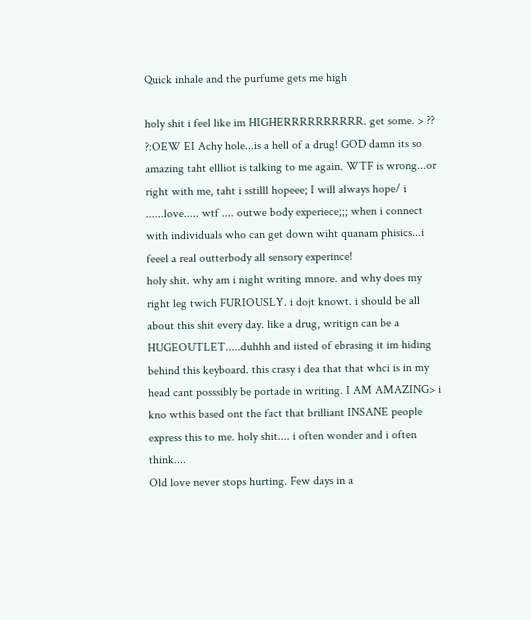Quick inhale and the purfume gets me high

holy shit i feel like im HIGHERRRRRRRRRR. get some. > ?? ?:OEW EI Achy hole...is a hell of a drug! GOD damn its so amazing taht ellliot is talking to me again. WTF is wrong...or right with me, taht i sstilll hopeee; I will always hope/ i ......love..... wtf .... outwe body experiece;;; when i connect with individuals who can get down wiht quanam phisics...i feeel a real outterbody all sensory experince!
holy shit. why am i night writing mnore. and why does my right leg twich FURIOUSLY. i dojt knowt. i should be all about this shit every day. like a drug, writign can be a HUGEOUTLET.....duhhh and iisted of ebrasing it im hiding behind this keyboard. this crasy i dea that that whci is in my head cant posssibly be portade in writing. I AM AMAZING> i kno wthis based ont the fact that brilliant INSANE people express this to me. holy shit.... i often wonder and i often think....
Old love never stops hurting. Few days in a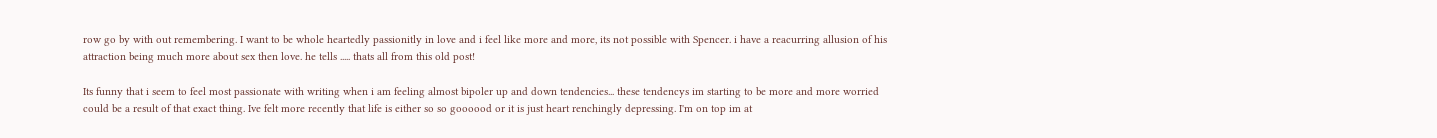row go by with out remembering. I want to be whole heartedly passionitly in love and i feel like more and more, its not possible with Spencer. i have a reacurring allusion of his attraction being much more about sex then love. he tells ..... thats all from this old post!

Its funny that i seem to feel most passionate with writing when i am feeling almost bipoler up and down tendencies... these tendencys im starting to be more and more worried could be a result of that exact thing. Ive felt more recently that life is either so so goooood or it is just heart renchingly depressing. I'm on top im at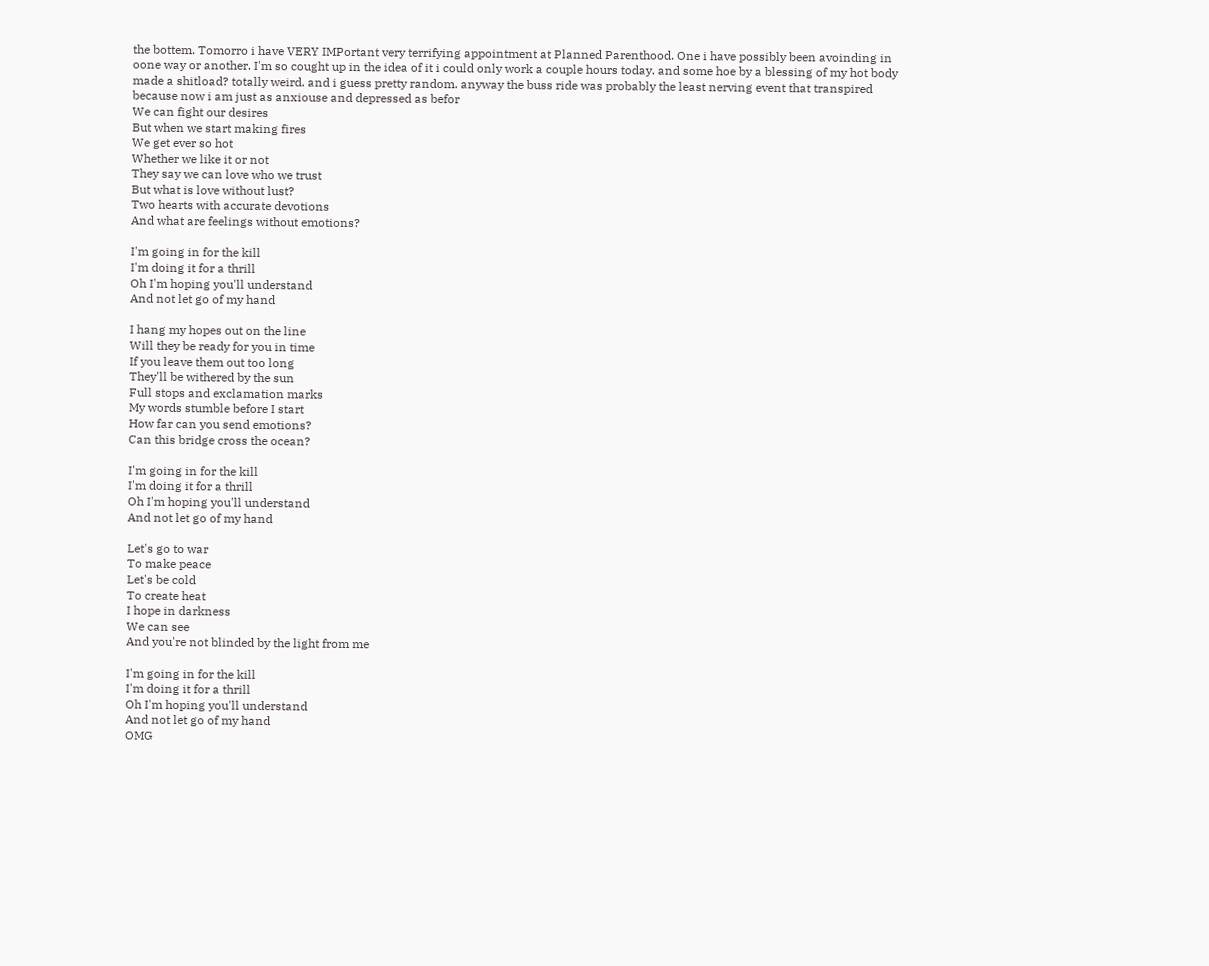the bottem. Tomorro i have VERY IMPortant very terrifying appointment at Planned Parenthood. One i have possibly been avoinding in oone way or another. I'm so cought up in the idea of it i could only work a couple hours today. and some hoe by a blessing of my hot body made a shitload? totally weird. and i guess pretty random. anyway the buss ride was probably the least nerving event that transpired because now i am just as anxiouse and depressed as befor
We can fight our desires
But when we start making fires
We get ever so hot
Whether we like it or not
They say we can love who we trust
But what is love without lust?
Two hearts with accurate devotions
And what are feelings without emotions?

I'm going in for the kill
I'm doing it for a thrill
Oh I'm hoping you'll understand
And not let go of my hand

I hang my hopes out on the line
Will they be ready for you in time
If you leave them out too long
They'll be withered by the sun
Full stops and exclamation marks
My words stumble before I start
How far can you send emotions?
Can this bridge cross the ocean?

I'm going in for the kill
I'm doing it for a thrill
Oh I'm hoping you'll understand
And not let go of my hand

Let's go to war
To make peace
Let's be cold
To create heat
I hope in darkness
We can see
And you're not blinded by the light from me

I'm going in for the kill
I'm doing it for a thrill
Oh I'm hoping you'll understand
And not let go of my hand
OMG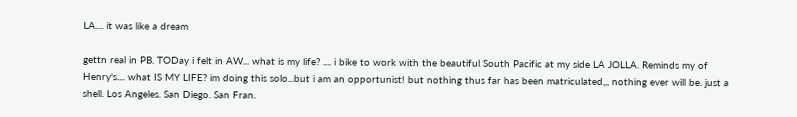LA.... it was like a dream

gettn real in PB. TODay i felt in AW... what is my life? .... i bike to work with the beautiful South Pacific at my side LA JOLLA. Reminds my of Henry's.... what IS MY LIFE? im doing this solo...but i am an opportunist! but nothing thus far has been matriculated,,, nothing ever will be. just a shell. Los Angeles. San Diego. San Fran.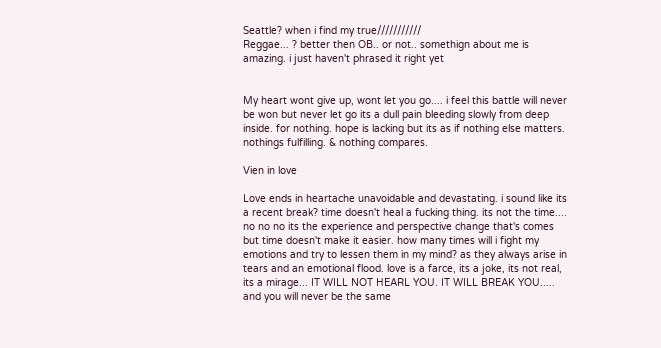Seattle? when i find my true///////////
Reggae... ? better then OB.. or not.. somethign about me is amazing. i just haven't phrased it right yet


My heart wont give up, wont let you go.... i feel this battle will never be won but never let go its a dull pain bleeding slowly from deep inside. for nothing. hope is lacking but its as if nothing else matters. nothings fulfilling. & nothing compares.

Vien in love

Love ends in heartache unavoidable and devastating. i sound like its a recent break? time doesn't heal a fucking thing. its not the time.... no no no its the experience and perspective change that's comes but time doesn't make it easier. how many times will i fight my emotions and try to lessen them in my mind? as they always arise in tears and an emotional flood. love is a farce, its a joke, its not real, its a mirage... IT WILL NOT HEARL YOU. IT WILL BREAK YOU..... and you will never be the same